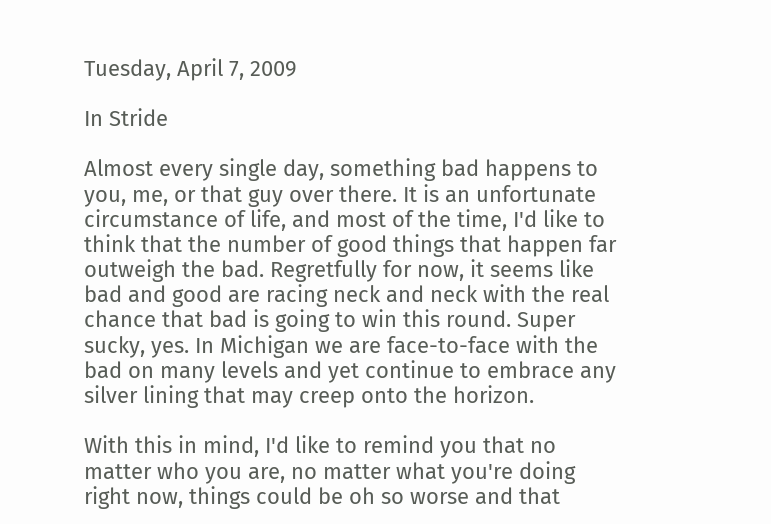Tuesday, April 7, 2009

In Stride

Almost every single day, something bad happens to you, me, or that guy over there. It is an unfortunate circumstance of life, and most of the time, I'd like to think that the number of good things that happen far outweigh the bad. Regretfully for now, it seems like bad and good are racing neck and neck with the real chance that bad is going to win this round. Super sucky, yes. In Michigan we are face-to-face with the bad on many levels and yet continue to embrace any silver lining that may creep onto the horizon.

With this in mind, I'd like to remind you that no matter who you are, no matter what you're doing right now, things could be oh so worse and that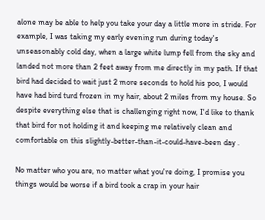alone may be able to help you take your day a little more in stride. For example, I was taking my early evening run during today's unseasonably cold day, when a large white lump fell from the sky and landed not more than 2 feet away from me directly in my path. If that bird had decided to wait just 2 more seconds to hold his poo, I would have had bird turd frozen in my hair, about 2 miles from my house. So despite everything else that is challenging right now, I'd like to thank that bird for not holding it and keeping me relatively clean and comfortable on this slightly-better-than-it-could-have-been day .

No matter who you are, no matter what you're doing, I promise you things would be worse if a bird took a crap in your hair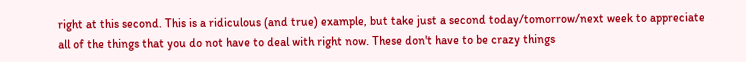right at this second. This is a ridiculous (and true) example, but take just a second today/tomorrow/next week to appreciate all of the things that you do not have to deal with right now. These don't have to be crazy things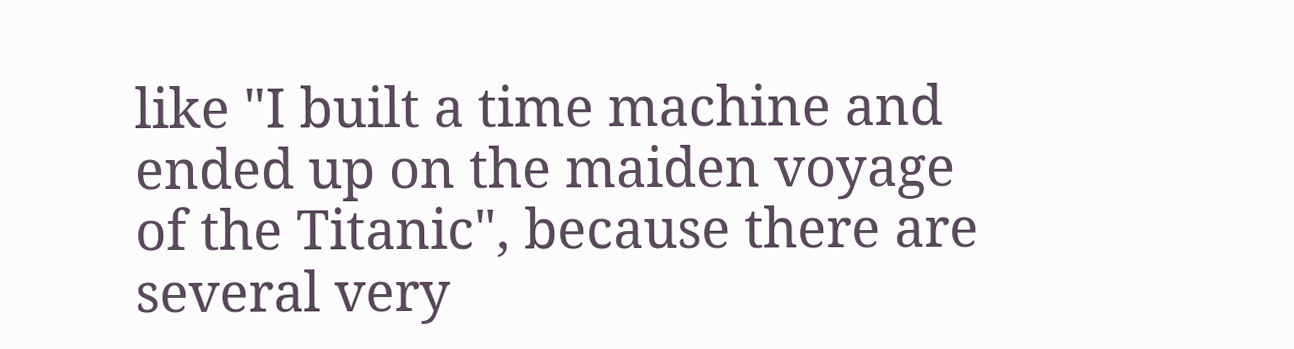like "I built a time machine and ended up on the maiden voyage of the Titanic", because there are several very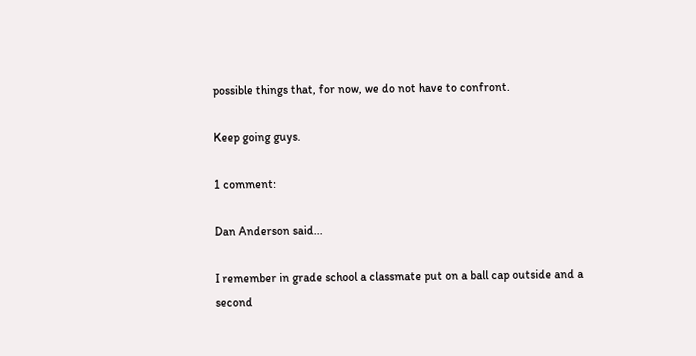possible things that, for now, we do not have to confront.

Keep going guys.

1 comment:

Dan Anderson said...

I remember in grade school a classmate put on a ball cap outside and a second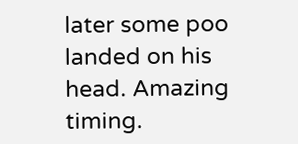later some poo landed on his head. Amazing timing.